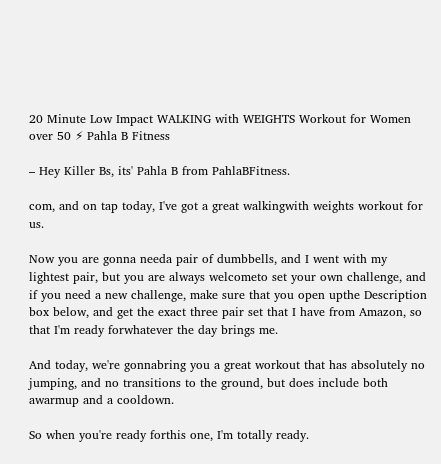20 Minute Low Impact WALKING with WEIGHTS Workout for Women over 50 ⚡ Pahla B Fitness

– Hey Killer Bs, its' Pahla B from PahlaBFitness.

com, and on tap today, I've got a great walkingwith weights workout for us.

Now you are gonna needa pair of dumbbells, and I went with my lightest pair, but you are always welcometo set your own challenge, and if you need a new challenge, make sure that you open upthe Description box below, and get the exact three pair set that I have from Amazon, so that I'm ready forwhatever the day brings me.

And today, we're gonnabring you a great workout that has absolutely no jumping, and no transitions to the ground, but does include both awarmup and a cooldown.

So when you're ready forthis one, I'm totally ready.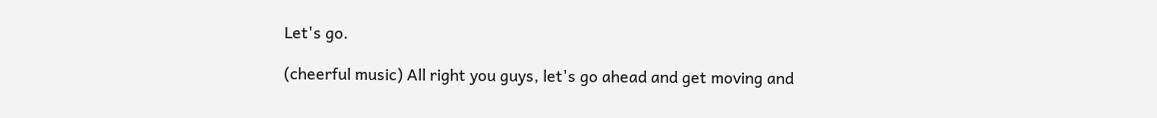Let's go.

(cheerful music) All right you guys, let's go ahead and get moving and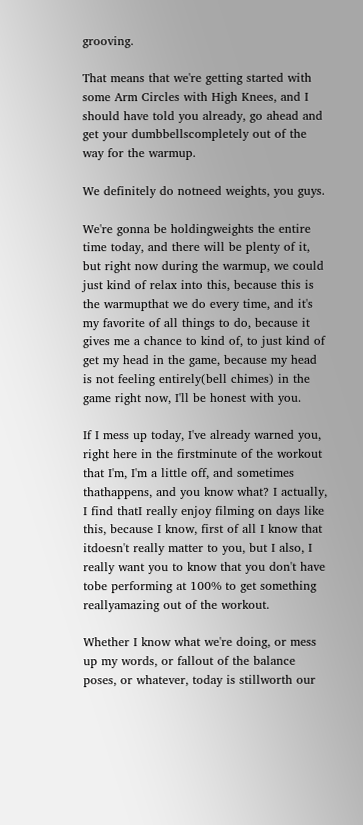grooving.

That means that we're getting started with some Arm Circles with High Knees, and I should have told you already, go ahead and get your dumbbellscompletely out of the way for the warmup.

We definitely do notneed weights, you guys.

We're gonna be holdingweights the entire time today, and there will be plenty of it, but right now during the warmup, we could just kind of relax into this, because this is the warmupthat we do every time, and it's my favorite of all things to do, because it gives me a chance to kind of, to just kind of get my head in the game, because my head is not feeling entirely(bell chimes) in the game right now, I'll be honest with you.

If I mess up today, I've already warned you, right here in the firstminute of the workout that I'm, I'm a little off, and sometimes thathappens, and you know what? I actually, I find thatI really enjoy filming on days like this, because I know, first of all I know that itdoesn't really matter to you, but I also, I really want you to know that you don't have tobe performing at 100% to get something reallyamazing out of the workout.

Whether I know what we're doing, or mess up my words, or fallout of the balance poses, or whatever, today is stillworth our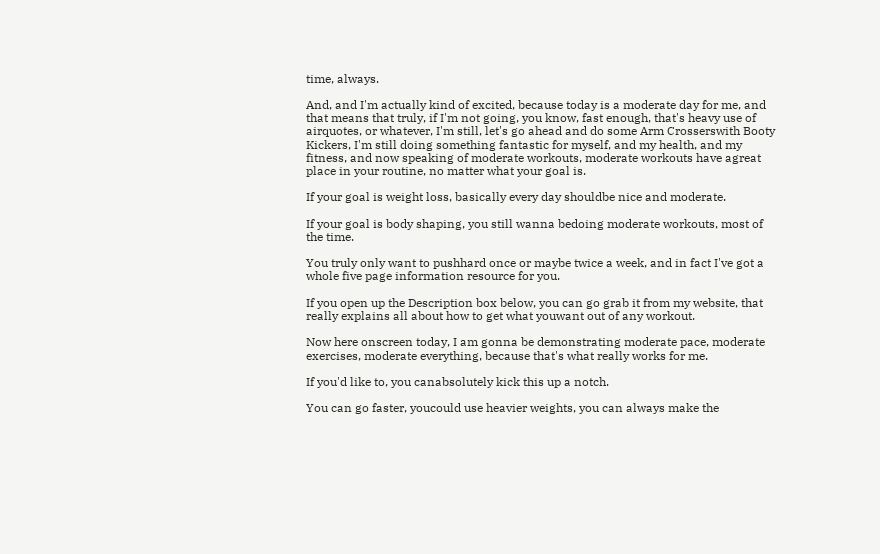time, always.

And, and I'm actually kind of excited, because today is a moderate day for me, and that means that truly, if I'm not going, you know, fast enough, that's heavy use of airquotes, or whatever, I'm still, let's go ahead and do some Arm Crosserswith Booty Kickers, I'm still doing something fantastic for myself, and my health, and my fitness, and now speaking of moderate workouts, moderate workouts have agreat place in your routine, no matter what your goal is.

If your goal is weight loss, basically every day shouldbe nice and moderate.

If your goal is body shaping, you still wanna bedoing moderate workouts, most of the time.

You truly only want to pushhard once or maybe twice a week, and in fact I've got a whole five page information resource for you.

If you open up the Description box below, you can go grab it from my website, that really explains all about how to get what youwant out of any workout.

Now here onscreen today, I am gonna be demonstrating moderate pace, moderate exercises, moderate everything, because that's what really works for me.

If you'd like to, you canabsolutely kick this up a notch.

You can go faster, youcould use heavier weights, you can always make the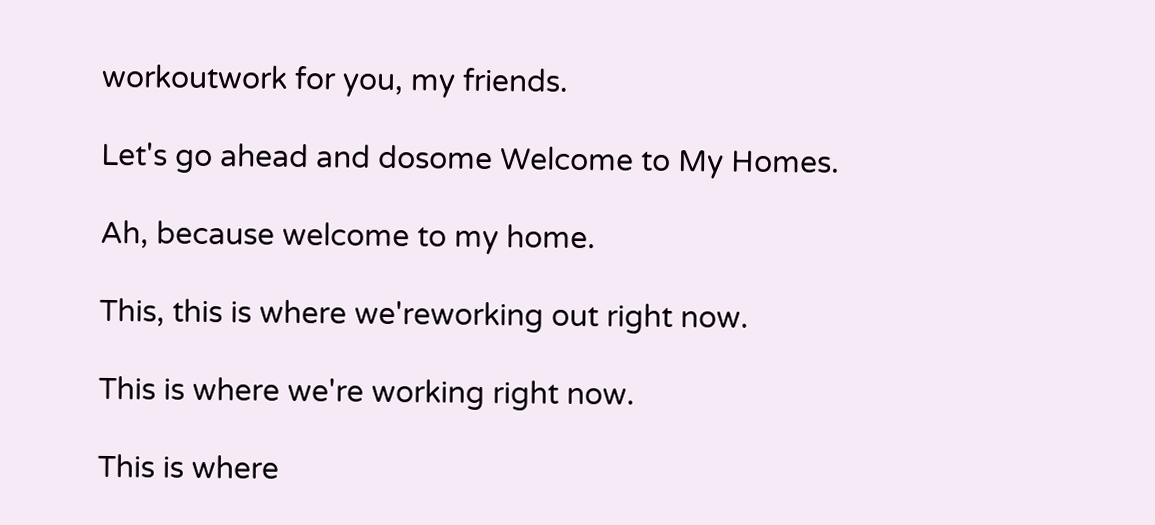workoutwork for you, my friends.

Let's go ahead and dosome Welcome to My Homes.

Ah, because welcome to my home.

This, this is where we'reworking out right now.

This is where we're working right now.

This is where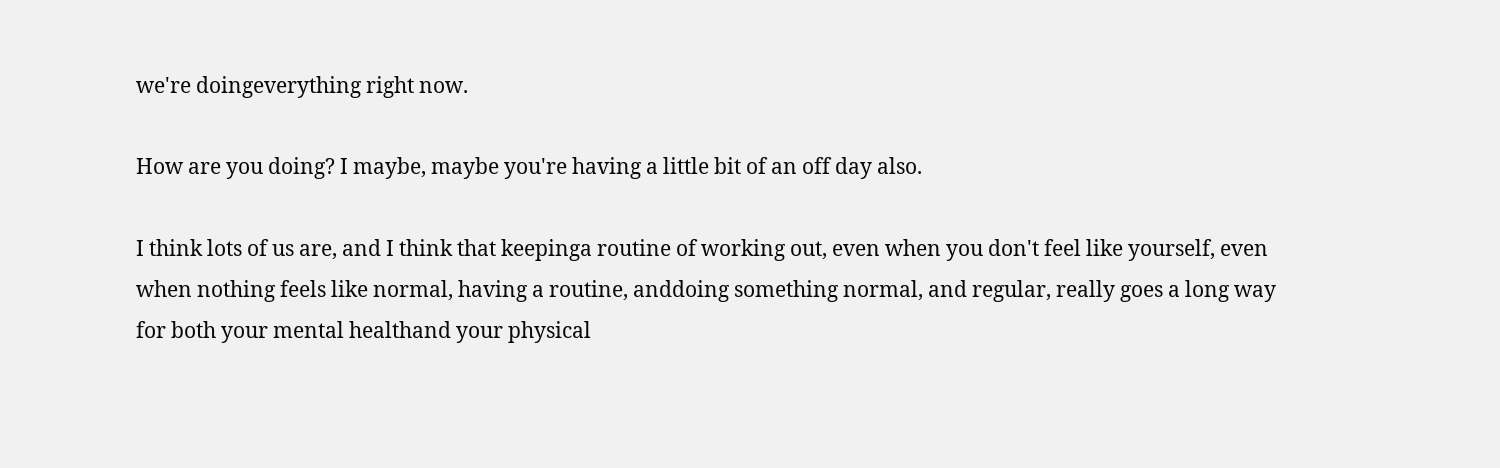we're doingeverything right now.

How are you doing? I maybe, maybe you're having a little bit of an off day also.

I think lots of us are, and I think that keepinga routine of working out, even when you don't feel like yourself, even when nothing feels like normal, having a routine, anddoing something normal, and regular, really goes a long way for both your mental healthand your physical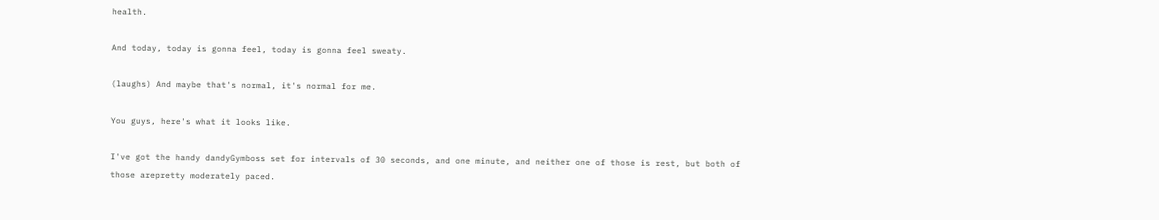health.

And today, today is gonna feel, today is gonna feel sweaty.

(laughs) And maybe that's normal, it's normal for me.

You guys, here's what it looks like.

I've got the handy dandyGymboss set for intervals of 30 seconds, and one minute, and neither one of those is rest, but both of those arepretty moderately paced.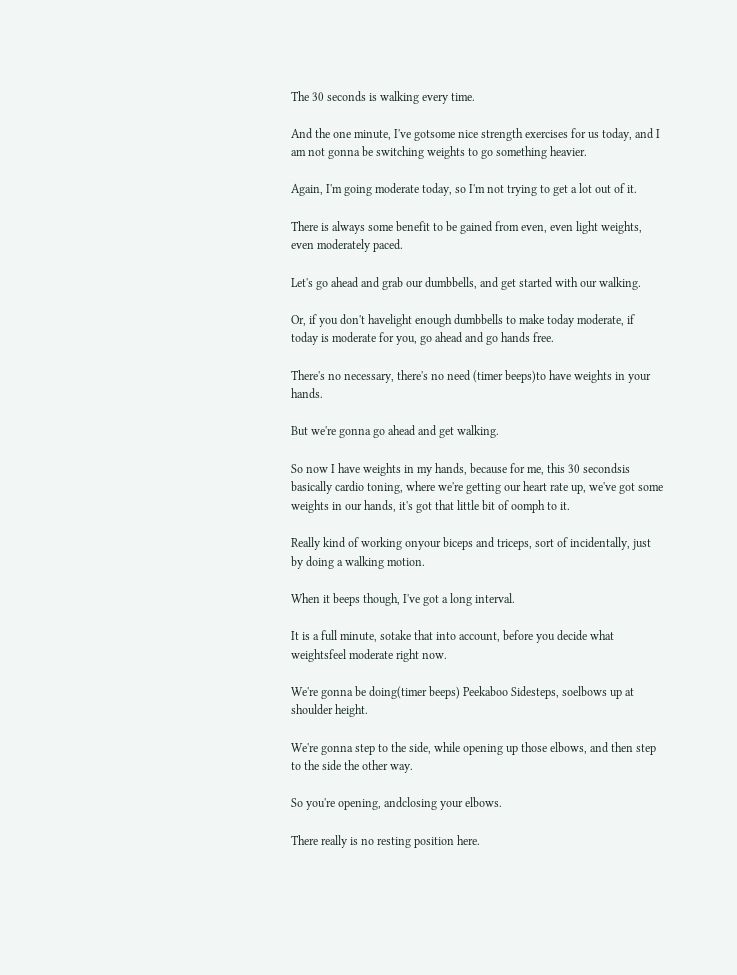The 30 seconds is walking every time.

And the one minute, I've gotsome nice strength exercises for us today, and I am not gonna be switching weights to go something heavier.

Again, I'm going moderate today, so I'm not trying to get a lot out of it.

There is always some benefit to be gained from even, even light weights, even moderately paced.

Let's go ahead and grab our dumbbells, and get started with our walking.

Or, if you don't havelight enough dumbbells to make today moderate, if today is moderate for you, go ahead and go hands free.

There's no necessary, there's no need (timer beeps)to have weights in your hands.

But we're gonna go ahead and get walking.

So now I have weights in my hands, because for me, this 30 secondsis basically cardio toning, where we're getting our heart rate up, we've got some weights in our hands, it's got that little bit of oomph to it.

Really kind of working onyour biceps and triceps, sort of incidentally, just by doing a walking motion.

When it beeps though, I've got a long interval.

It is a full minute, sotake that into account, before you decide what weightsfeel moderate right now.

We're gonna be doing(timer beeps) Peekaboo Sidesteps, soelbows up at shoulder height.

We're gonna step to the side, while opening up those elbows, and then step to the side the other way.

So you're opening, andclosing your elbows.

There really is no resting position here.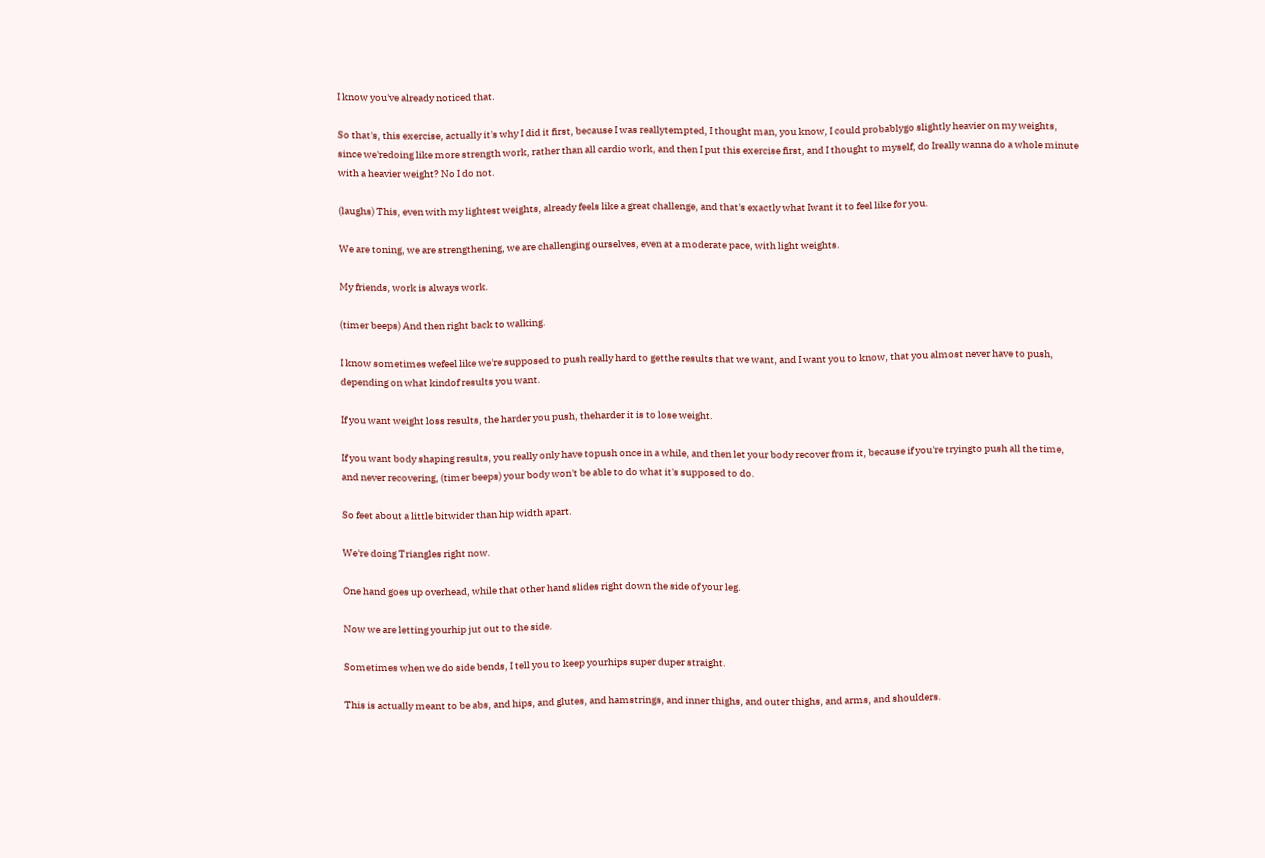I know you've already noticed that.

So that's, this exercise, actually it's why I did it first, because I was reallytempted, I thought man, you know, I could probablygo slightly heavier on my weights, since we'redoing like more strength work, rather than all cardio work, and then I put this exercise first, and I thought to myself, do Ireally wanna do a whole minute with a heavier weight? No I do not.

(laughs) This, even with my lightest weights, already feels like a great challenge, and that's exactly what Iwant it to feel like for you.

We are toning, we are strengthening, we are challenging ourselves, even at a moderate pace, with light weights.

My friends, work is always work.

(timer beeps) And then right back to walking.

I know sometimes wefeel like we're supposed to push really hard to getthe results that we want, and I want you to know, that you almost never have to push, depending on what kindof results you want.

If you want weight loss results, the harder you push, theharder it is to lose weight.

If you want body shaping results, you really only have topush once in a while, and then let your body recover from it, because if you're tryingto push all the time, and never recovering, (timer beeps) your body won't be able to do what it's supposed to do.

So feet about a little bitwider than hip width apart.

We're doing Triangles right now.

One hand goes up overhead, while that other hand slides right down the side of your leg.

Now we are letting yourhip jut out to the side.

Sometimes when we do side bends, I tell you to keep yourhips super duper straight.

This is actually meant to be abs, and hips, and glutes, and hamstrings, and inner thighs, and outer thighs, and arms, and shoulders.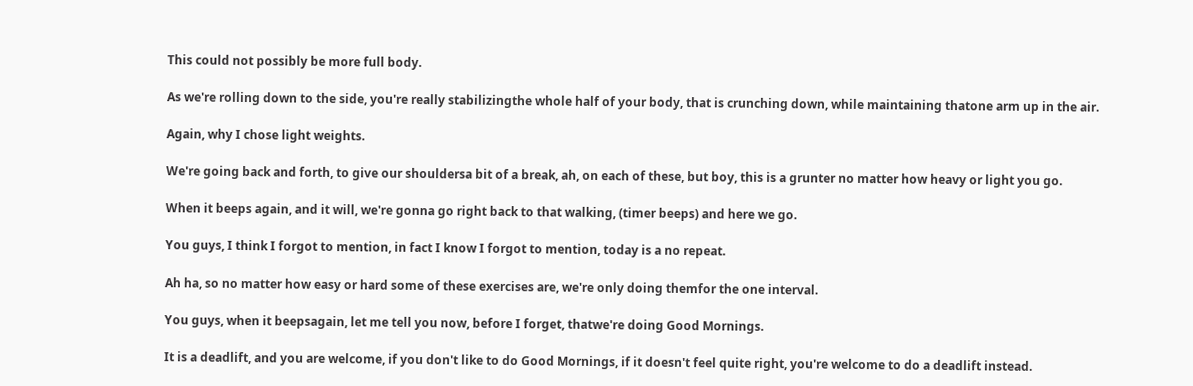This could not possibly be more full body.

As we're rolling down to the side, you're really stabilizingthe whole half of your body, that is crunching down, while maintaining thatone arm up in the air.

Again, why I chose light weights.

We're going back and forth, to give our shouldersa bit of a break, ah, on each of these, but boy, this is a grunter no matter how heavy or light you go.

When it beeps again, and it will, we're gonna go right back to that walking, (timer beeps) and here we go.

You guys, I think I forgot to mention, in fact I know I forgot to mention, today is a no repeat.

Ah ha, so no matter how easy or hard some of these exercises are, we're only doing themfor the one interval.

You guys, when it beepsagain, let me tell you now, before I forget, thatwe're doing Good Mornings.

It is a deadlift, and you are welcome, if you don't like to do Good Mornings, if it doesn't feel quite right, you're welcome to do a deadlift instead.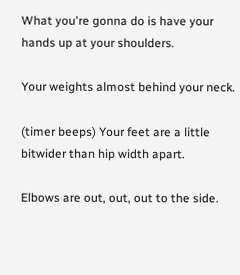What you're gonna do is have your hands up at your shoulders.

Your weights almost behind your neck.

(timer beeps) Your feet are a little bitwider than hip width apart.

Elbows are out, out, out to the side.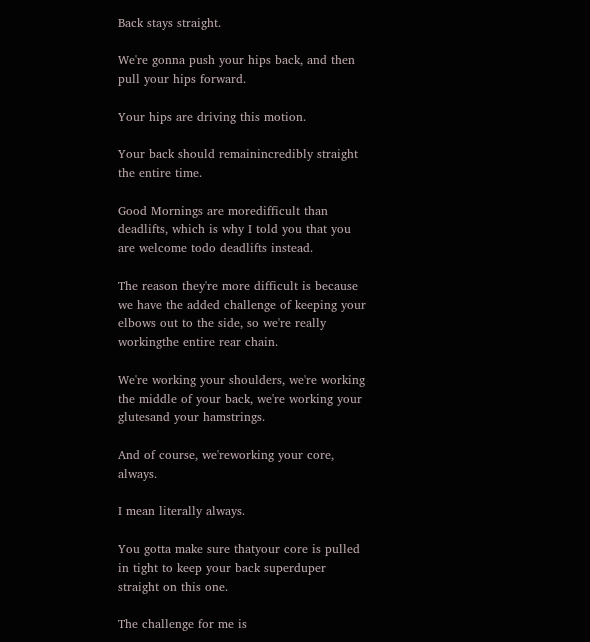Back stays straight.

We're gonna push your hips back, and then pull your hips forward.

Your hips are driving this motion.

Your back should remainincredibly straight the entire time.

Good Mornings are moredifficult than deadlifts, which is why I told you that you are welcome todo deadlifts instead.

The reason they're more difficult is because we have the added challenge of keeping your elbows out to the side, so we're really workingthe entire rear chain.

We're working your shoulders, we're working the middle of your back, we're working your glutesand your hamstrings.

And of course, we'reworking your core, always.

I mean literally always.

You gotta make sure thatyour core is pulled in tight to keep your back superduper straight on this one.

The challenge for me is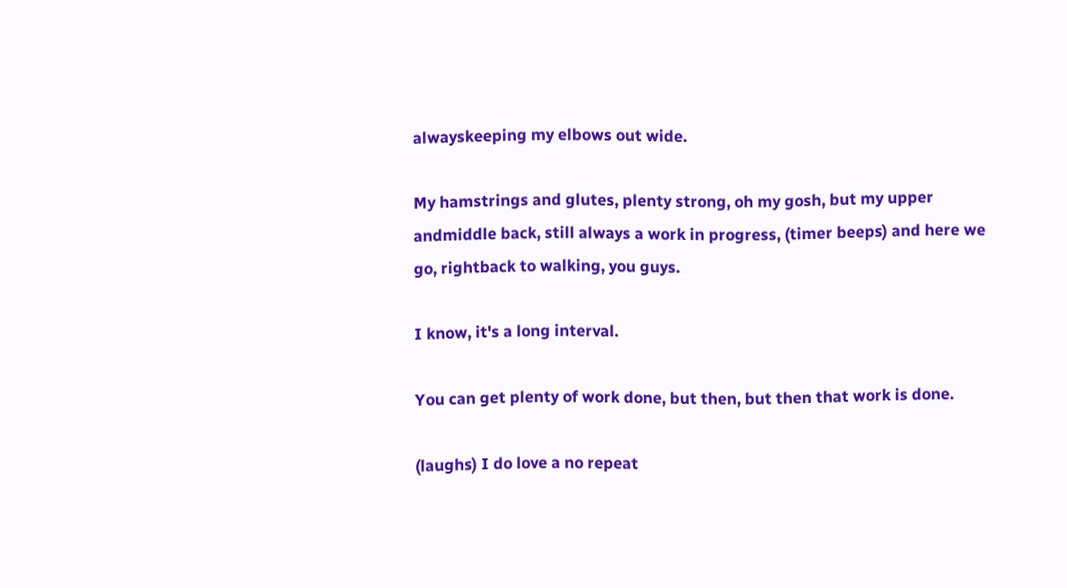alwayskeeping my elbows out wide.

My hamstrings and glutes, plenty strong, oh my gosh, but my upper andmiddle back, still always a work in progress, (timer beeps) and here we go, rightback to walking, you guys.

I know, it's a long interval.

You can get plenty of work done, but then, but then that work is done.

(laughs) I do love a no repeat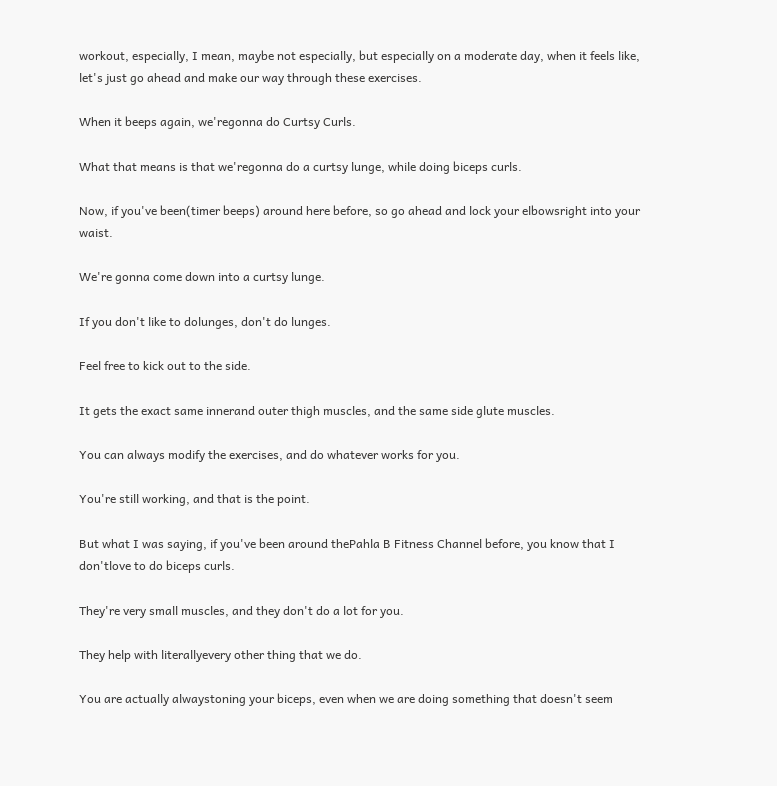workout, especially, I mean, maybe not especially, but especially on a moderate day, when it feels like, let's just go ahead and make our way through these exercises.

When it beeps again, we'regonna do Curtsy Curls.

What that means is that we'regonna do a curtsy lunge, while doing biceps curls.

Now, if you've been(timer beeps) around here before, so go ahead and lock your elbowsright into your waist.

We're gonna come down into a curtsy lunge.

If you don't like to dolunges, don't do lunges.

Feel free to kick out to the side.

It gets the exact same innerand outer thigh muscles, and the same side glute muscles.

You can always modify the exercises, and do whatever works for you.

You're still working, and that is the point.

But what I was saying, if you've been around thePahla B Fitness Channel before, you know that I don'tlove to do biceps curls.

They're very small muscles, and they don't do a lot for you.

They help with literallyevery other thing that we do.

You are actually alwaystoning your biceps, even when we are doing something that doesn't seem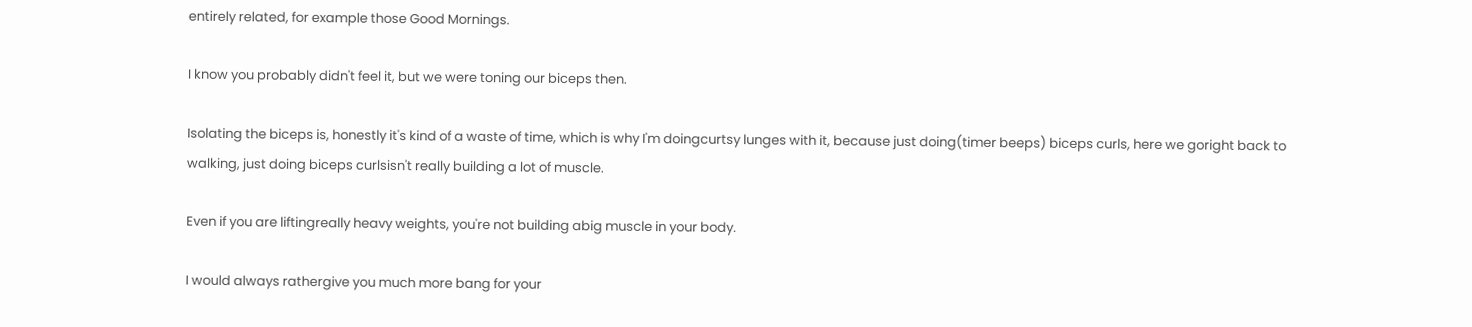entirely related, for example those Good Mornings.

I know you probably didn't feel it, but we were toning our biceps then.

Isolating the biceps is, honestly it's kind of a waste of time, which is why I'm doingcurtsy lunges with it, because just doing(timer beeps) biceps curls, here we goright back to walking, just doing biceps curlsisn't really building a lot of muscle.

Even if you are liftingreally heavy weights, you're not building abig muscle in your body.

I would always rathergive you much more bang for your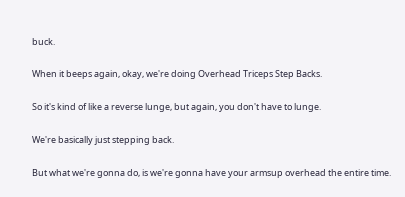buck.

When it beeps again, okay, we're doing Overhead Triceps Step Backs.

So it's kind of like a reverse lunge, but again, you don't have to lunge.

We're basically just stepping back.

But what we're gonna do, is we're gonna have your armsup overhead the entire time.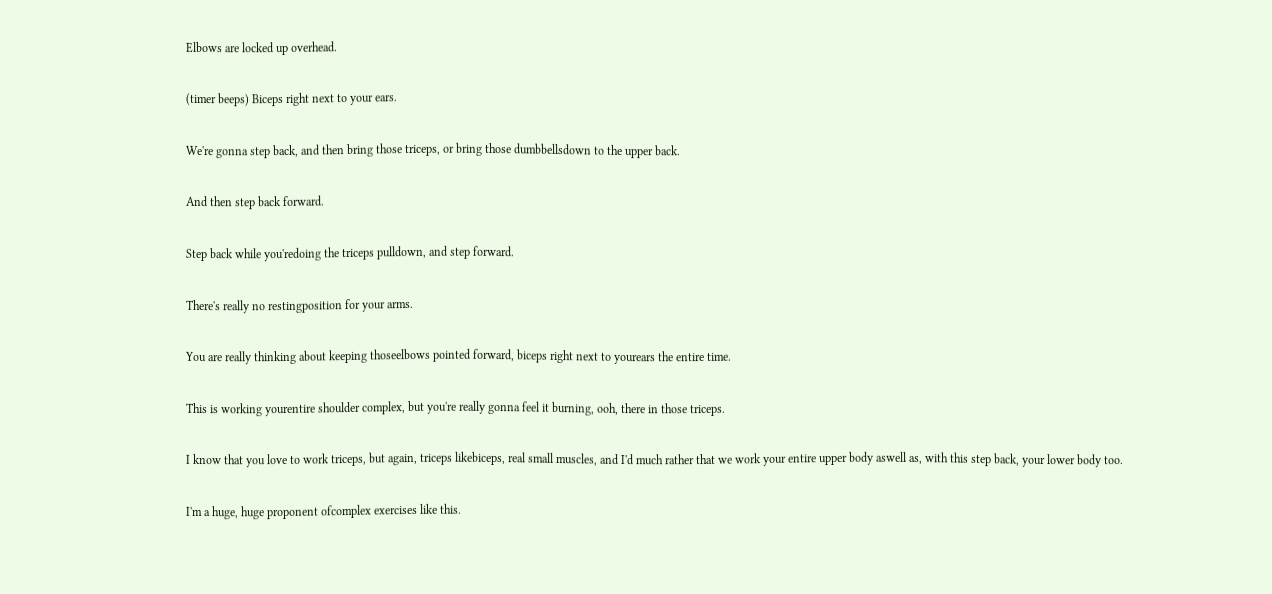Elbows are locked up overhead.

(timer beeps) Biceps right next to your ears.

We're gonna step back, and then bring those triceps, or bring those dumbbellsdown to the upper back.

And then step back forward.

Step back while you'redoing the triceps pulldown, and step forward.

There's really no restingposition for your arms.

You are really thinking about keeping thoseelbows pointed forward, biceps right next to yourears the entire time.

This is working yourentire shoulder complex, but you're really gonna feel it burning, ooh, there in those triceps.

I know that you love to work triceps, but again, triceps likebiceps, real small muscles, and I'd much rather that we work your entire upper body aswell as, with this step back, your lower body too.

I'm a huge, huge proponent ofcomplex exercises like this.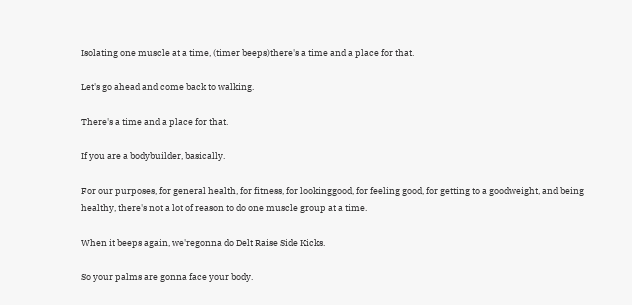Isolating one muscle at a time, (timer beeps)there's a time and a place for that.

Let's go ahead and come back to walking.

There's a time and a place for that.

If you are a bodybuilder, basically.

For our purposes, for general health, for fitness, for lookinggood, for feeling good, for getting to a goodweight, and being healthy, there's not a lot of reason to do one muscle group at a time.

When it beeps again, we'regonna do Delt Raise Side Kicks.

So your palms are gonna face your body.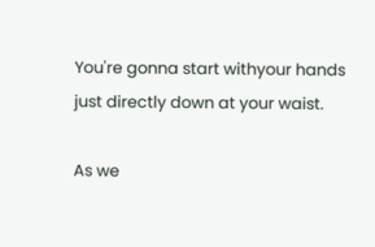You're gonna start withyour hands just directly down at your waist.

As we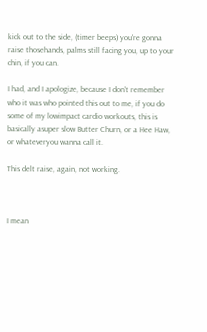kick out to the side, (timer beeps) you're gonna raise thosehands, palms still facing you, up to your chin, if you can.

I had, and I apologize, because I don't remember who it was who pointed this out to me, if you do some of my lowimpact cardio workouts, this is basically asuper slow Butter Churn, or a Hee Haw, or whateveryou wanna call it.

This delt raise, again, not working.



I mean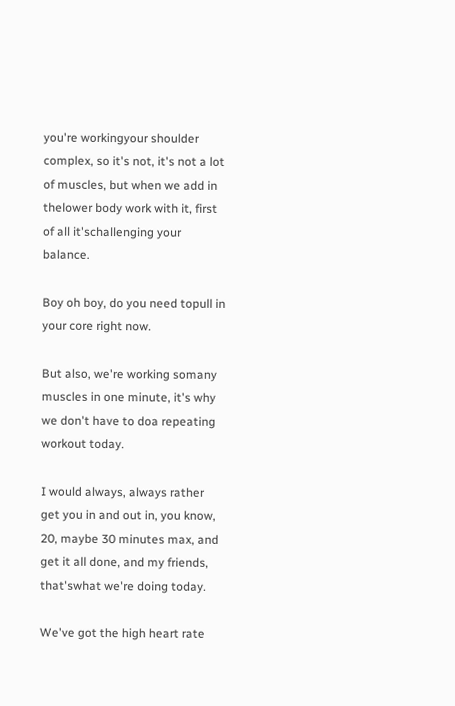you're workingyour shoulder complex, so it's not, it's not a lot of muscles, but when we add in thelower body work with it, first of all it'schallenging your balance.

Boy oh boy, do you need topull in your core right now.

But also, we're working somany muscles in one minute, it's why we don't have to doa repeating workout today.

I would always, always rather get you in and out in, you know, 20, maybe 30 minutes max, and get it all done, and my friends, that'swhat we're doing today.

We've got the high heart rate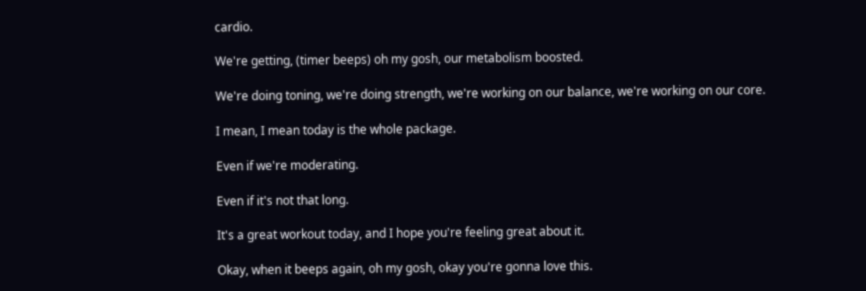cardio.

We're getting, (timer beeps) oh my gosh, our metabolism boosted.

We're doing toning, we're doing strength, we're working on our balance, we're working on our core.

I mean, I mean today is the whole package.

Even if we're moderating.

Even if it's not that long.

It's a great workout today, and I hope you're feeling great about it.

Okay, when it beeps again, oh my gosh, okay you're gonna love this.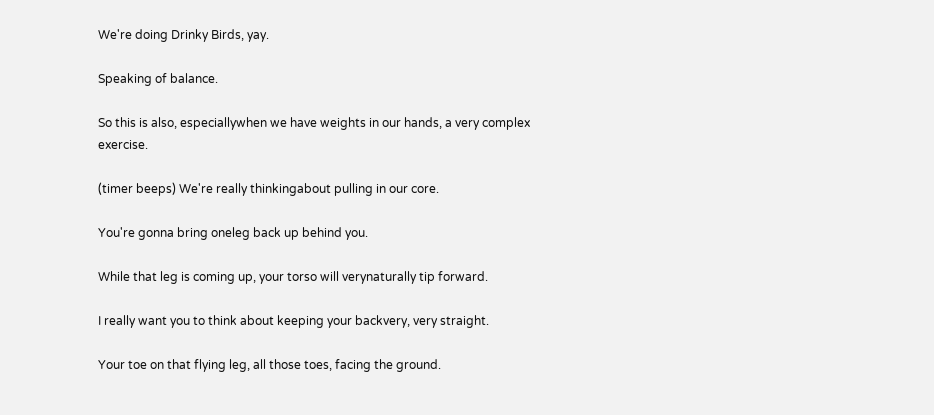We're doing Drinky Birds, yay.

Speaking of balance.

So this is also, especiallywhen we have weights in our hands, a very complex exercise.

(timer beeps) We're really thinkingabout pulling in our core.

You're gonna bring oneleg back up behind you.

While that leg is coming up, your torso will verynaturally tip forward.

I really want you to think about keeping your backvery, very straight.

Your toe on that flying leg, all those toes, facing the ground.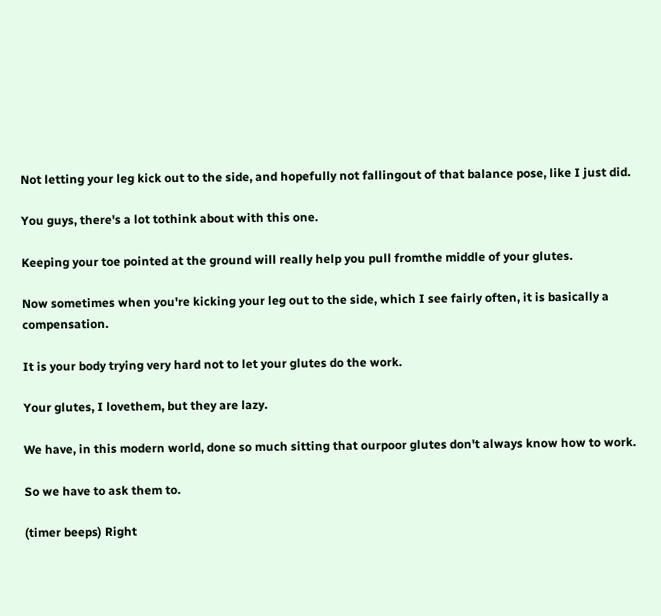Not letting your leg kick out to the side, and hopefully not fallingout of that balance pose, like I just did.

You guys, there's a lot tothink about with this one.

Keeping your toe pointed at the ground will really help you pull fromthe middle of your glutes.

Now sometimes when you're kicking your leg out to the side, which I see fairly often, it is basically a compensation.

It is your body trying very hard not to let your glutes do the work.

Your glutes, I lovethem, but they are lazy.

We have, in this modern world, done so much sitting that ourpoor glutes don't always know how to work.

So we have to ask them to.

(timer beeps) Right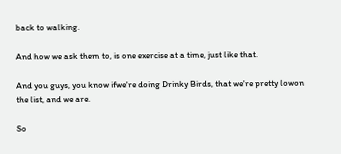back to walking.

And how we ask them to, is one exercise at a time, just like that.

And you guys, you know ifwe're doing Drinky Birds, that we're pretty lowon the list, and we are.

So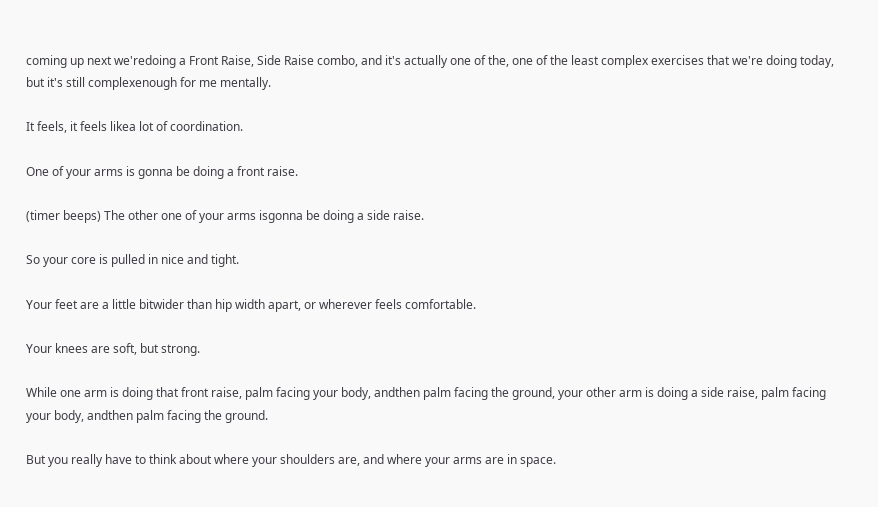coming up next we'redoing a Front Raise, Side Raise combo, and it's actually one of the, one of the least complex exercises that we're doing today, but it's still complexenough for me mentally.

It feels, it feels likea lot of coordination.

One of your arms is gonna be doing a front raise.

(timer beeps) The other one of your arms isgonna be doing a side raise.

So your core is pulled in nice and tight.

Your feet are a little bitwider than hip width apart, or wherever feels comfortable.

Your knees are soft, but strong.

While one arm is doing that front raise, palm facing your body, andthen palm facing the ground, your other arm is doing a side raise, palm facing your body, andthen palm facing the ground.

But you really have to think about where your shoulders are, and where your arms are in space.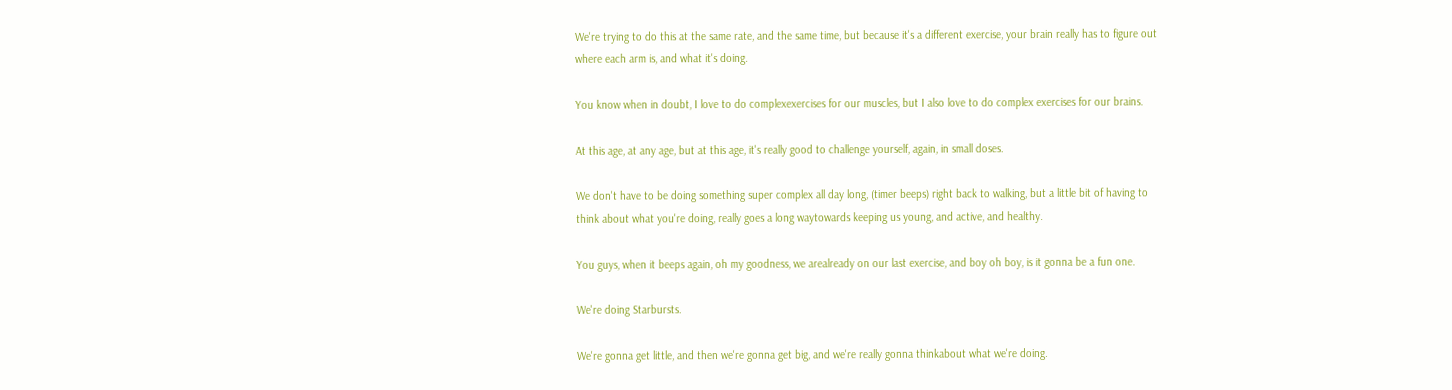We're trying to do this at the same rate, and the same time, but because it's a different exercise, your brain really has to figure out where each arm is, and what it's doing.

You know when in doubt, I love to do complexexercises for our muscles, but I also love to do complex exercises for our brains.

At this age, at any age, but at this age, it's really good to challenge yourself, again, in small doses.

We don't have to be doing something super complex all day long, (timer beeps) right back to walking, but a little bit of having to think about what you're doing, really goes a long waytowards keeping us young, and active, and healthy.

You guys, when it beeps again, oh my goodness, we arealready on our last exercise, and boy oh boy, is it gonna be a fun one.

We're doing Starbursts.

We're gonna get little, and then we're gonna get big, and we're really gonna thinkabout what we're doing.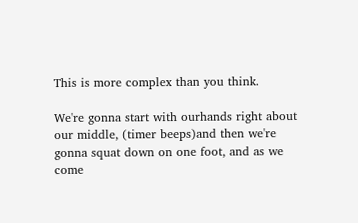This is more complex than you think.

We're gonna start with ourhands right about our middle, (timer beeps)and then we're gonna squat down on one foot, and as we come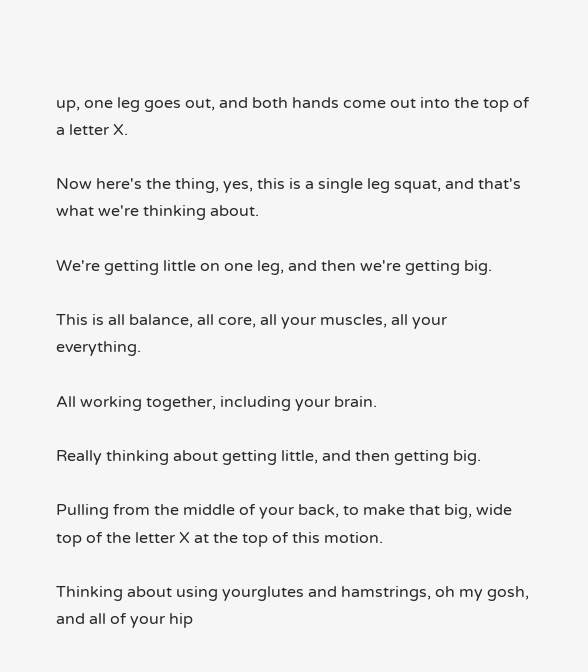up, one leg goes out, and both hands come out into the top of a letter X.

Now here's the thing, yes, this is a single leg squat, and that's what we're thinking about.

We're getting little on one leg, and then we're getting big.

This is all balance, all core, all your muscles, all your everything.

All working together, including your brain.

Really thinking about getting little, and then getting big.

Pulling from the middle of your back, to make that big, wide top of the letter X at the top of this motion.

Thinking about using yourglutes and hamstrings, oh my gosh, and all of your hip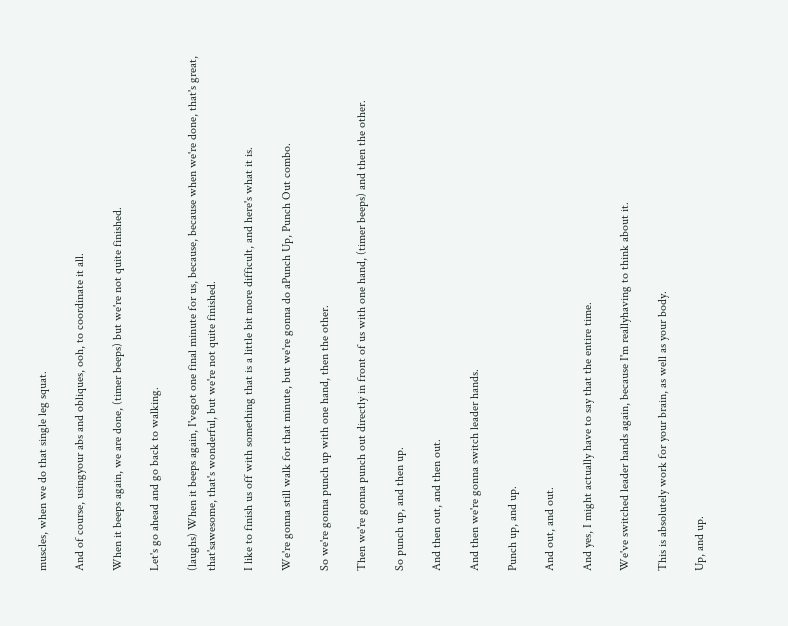muscles, when we do that single leg squat.

And of course, usingyour abs and obliques, ooh, to coordinate it all.

When it beeps again, we are done, (timer beeps) but we're not quite finished.

Let's go ahead and go back to walking.

(laughs) When it beeps again, I'vegot one final minute for us, because, because when we're done, that's great, that'sawesome, that's wonderful, but we're not quite finished.

I like to finish us off with something that is a little bit more difficult, and here's what it is.

We're gonna still walk for that minute, but we're gonna do aPunch Up, Punch Out combo.

So we're gonna punch up with one hand, then the other.

Then we're gonna punch out directly in front of us with one hand, (timer beeps) and then the other.

So punch up, and then up.

And then out, and then out.

And then we're gonna switch leader hands.

Punch up, and up.

And out, and out.

And yes, I might actually have to say that the entire time.

We've switched leader hands again, because I'm reallyhaving to think about it.

This is absolutely work for your brain, as well as your body.

Up, and up.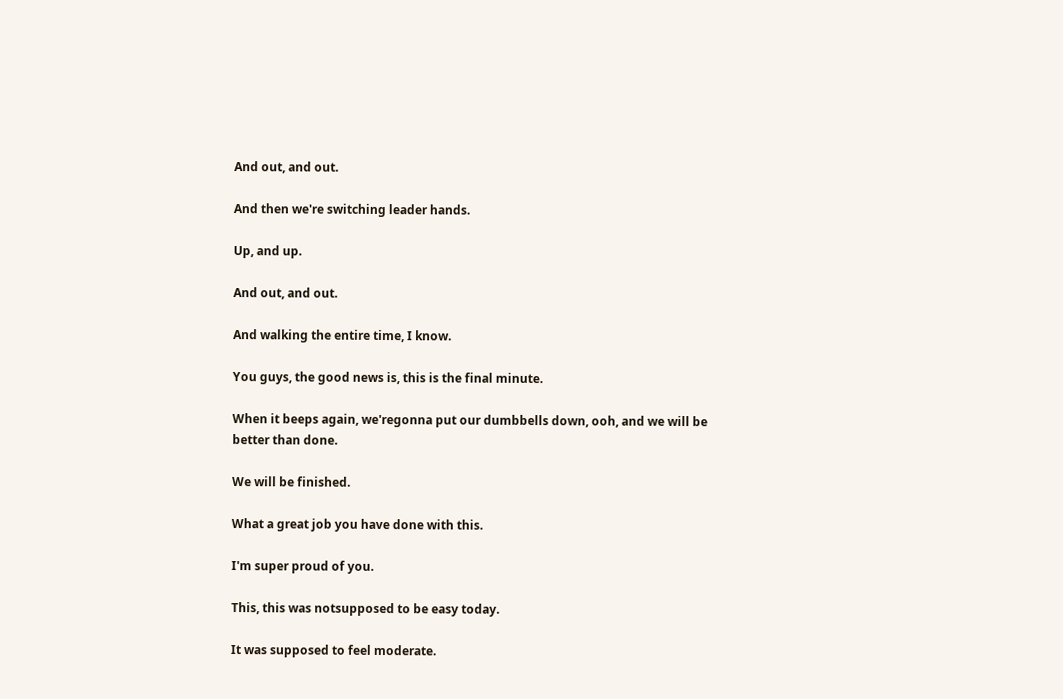And out, and out.

And then we're switching leader hands.

Up, and up.

And out, and out.

And walking the entire time, I know.

You guys, the good news is, this is the final minute.

When it beeps again, we'regonna put our dumbbells down, ooh, and we will be better than done.

We will be finished.

What a great job you have done with this.

I'm super proud of you.

This, this was notsupposed to be easy today.

It was supposed to feel moderate.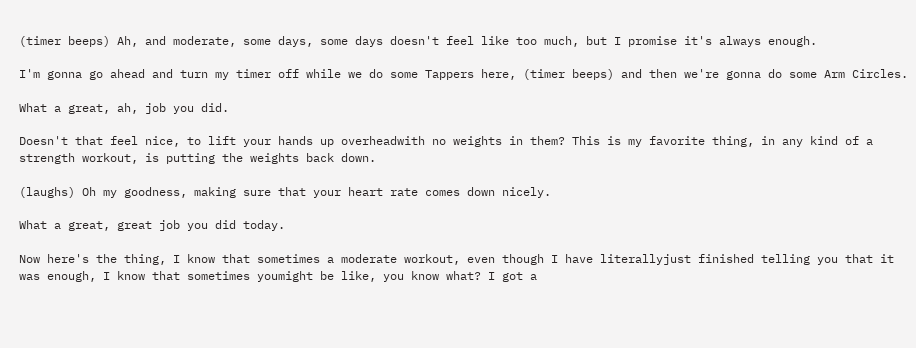(timer beeps) Ah, and moderate, some days, some days doesn't feel like too much, but I promise it's always enough.

I'm gonna go ahead and turn my timer off while we do some Tappers here, (timer beeps) and then we're gonna do some Arm Circles.

What a great, ah, job you did.

Doesn't that feel nice, to lift your hands up overheadwith no weights in them? This is my favorite thing, in any kind of a strength workout, is putting the weights back down.

(laughs) Oh my goodness, making sure that your heart rate comes down nicely.

What a great, great job you did today.

Now here's the thing, I know that sometimes a moderate workout, even though I have literallyjust finished telling you that it was enough, I know that sometimes youmight be like, you know what? I got a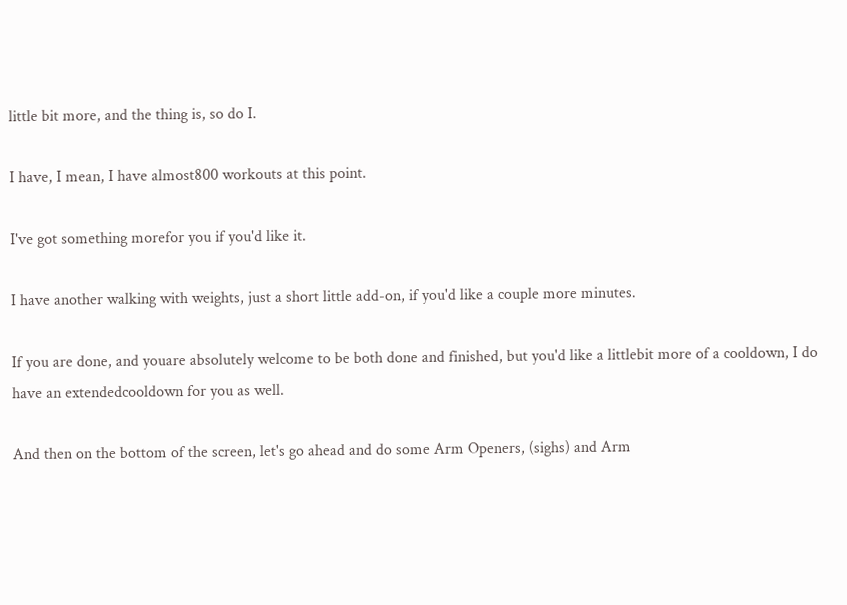little bit more, and the thing is, so do I.

I have, I mean, I have almost800 workouts at this point.

I've got something morefor you if you'd like it.

I have another walking with weights, just a short little add-on, if you'd like a couple more minutes.

If you are done, and youare absolutely welcome to be both done and finished, but you'd like a littlebit more of a cooldown, I do have an extendedcooldown for you as well.

And then on the bottom of the screen, let's go ahead and do some Arm Openers, (sighs) and Arm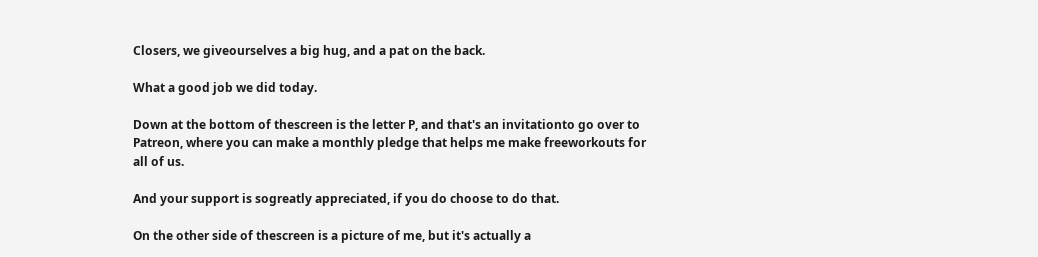Closers, we giveourselves a big hug, and a pat on the back.

What a good job we did today.

Down at the bottom of thescreen is the letter P, and that's an invitationto go over to Patreon, where you can make a monthly pledge that helps me make freeworkouts for all of us.

And your support is sogreatly appreciated, if you do choose to do that.

On the other side of thescreen is a picture of me, but it's actually a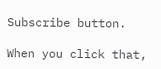Subscribe button.

When you click that,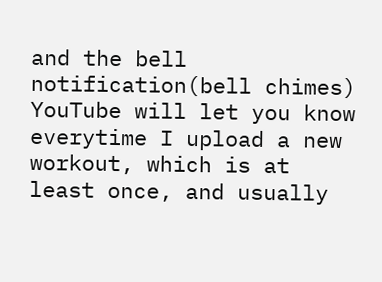and the bell notification(bell chimes) YouTube will let you know everytime I upload a new workout, which is at least once, and usually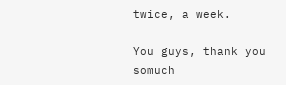twice, a week.

You guys, thank you somuch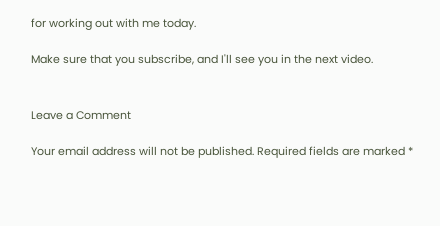for working out with me today.

Make sure that you subscribe, and I'll see you in the next video.


Leave a Comment

Your email address will not be published. Required fields are marked *